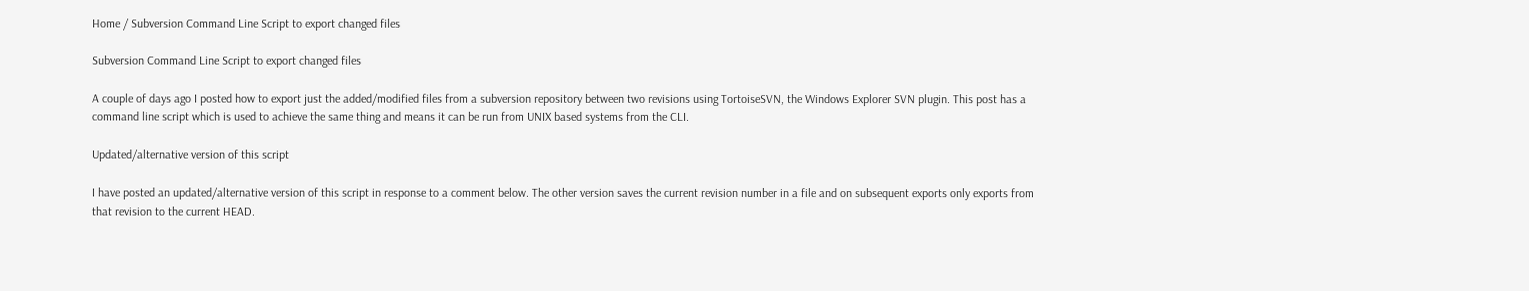Home / Subversion Command Line Script to export changed files

Subversion Command Line Script to export changed files

A couple of days ago I posted how to export just the added/modified files from a subversion repository between two revisions using TortoiseSVN, the Windows Explorer SVN plugin. This post has a command line script which is used to achieve the same thing and means it can be run from UNIX based systems from the CLI.

Updated/alternative version of this script

I have posted an updated/alternative version of this script in response to a comment below. The other version saves the current revision number in a file and on subsequent exports only exports from that revision to the current HEAD.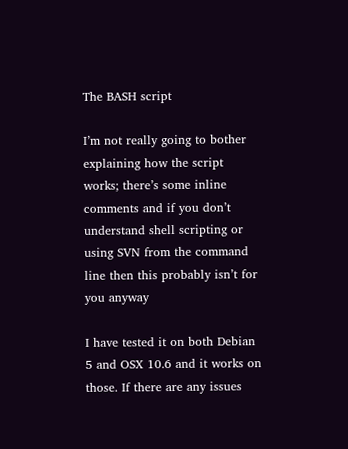The BASH script

I’m not really going to bother explaining how the script works; there’s some inline comments and if you don’t understand shell scripting or using SVN from the command line then this probably isn’t for you anyway

I have tested it on both Debian 5 and OSX 10.6 and it works on those. If there are any issues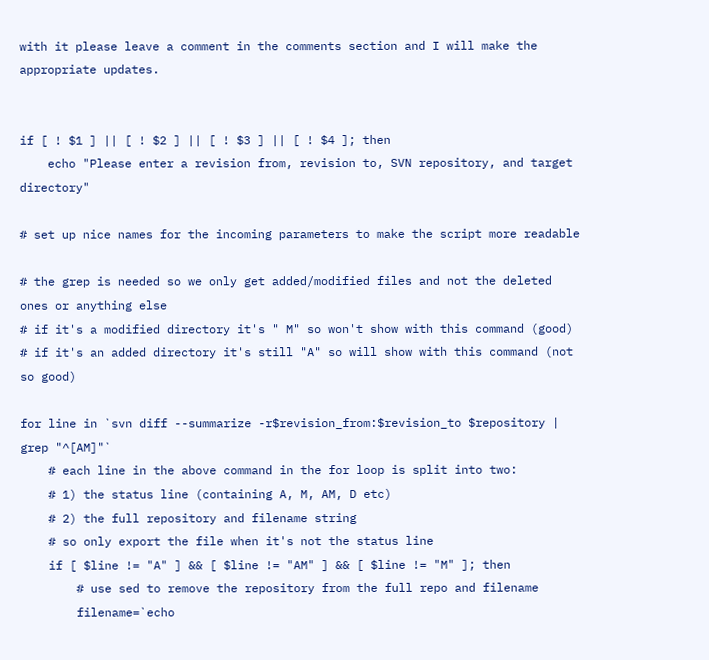with it please leave a comment in the comments section and I will make the appropriate updates.


if [ ! $1 ] || [ ! $2 ] || [ ! $3 ] || [ ! $4 ]; then
    echo "Please enter a revision from, revision to, SVN repository, and target directory"

# set up nice names for the incoming parameters to make the script more readable

# the grep is needed so we only get added/modified files and not the deleted ones or anything else
# if it's a modified directory it's " M" so won't show with this command (good)
# if it's an added directory it's still "A" so will show with this command (not so good)

for line in `svn diff --summarize -r$revision_from:$revision_to $repository | grep "^[AM]"`
    # each line in the above command in the for loop is split into two:
    # 1) the status line (containing A, M, AM, D etc)
    # 2) the full repository and filename string
    # so only export the file when it's not the status line
    if [ $line != "A" ] && [ $line != "AM" ] && [ $line != "M" ]; then
        # use sed to remove the repository from the full repo and filename
        filename=`echo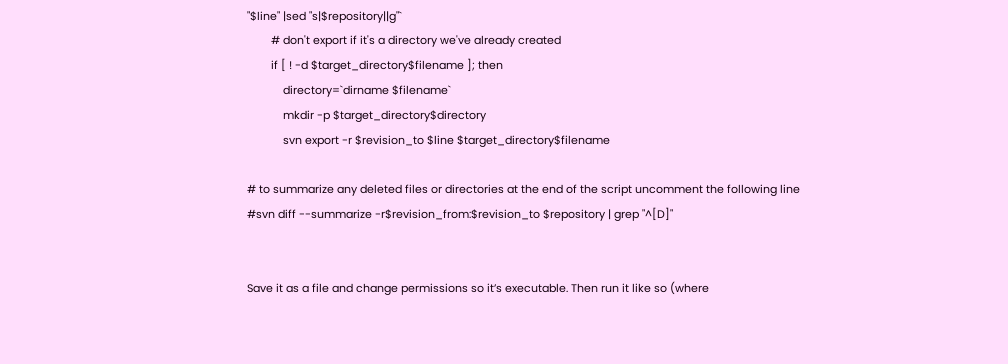"$line" |sed "s|$repository||g"`
        # don't export if it's a directory we've already created
        if [ ! -d $target_directory$filename ]; then
            directory=`dirname $filename`
            mkdir -p $target_directory$directory
            svn export -r $revision_to $line $target_directory$filename

# to summarize any deleted files or directories at the end of the script uncomment the following line
#svn diff --summarize -r$revision_from:$revision_to $repository | grep "^[D]"


Save it as a file and change permissions so it’s executable. Then run it like so (where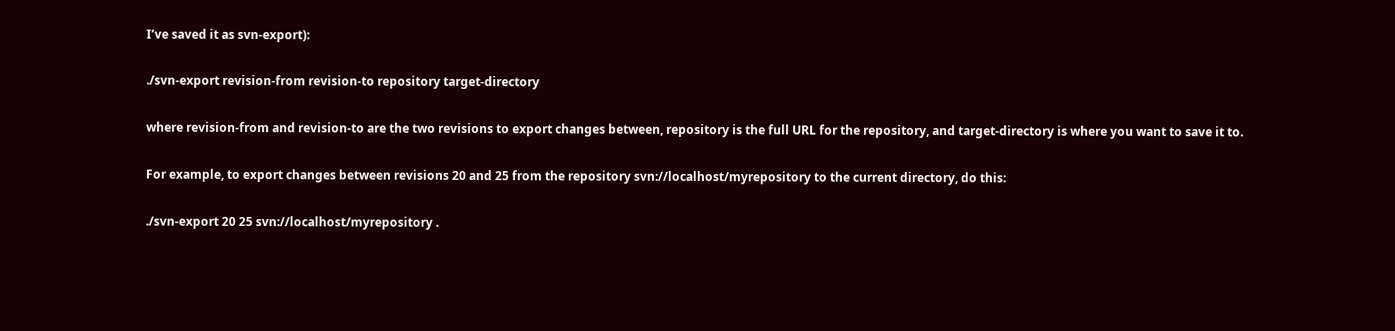I’ve saved it as svn-export):

./svn-export revision-from revision-to repository target-directory

where revision-from and revision-to are the two revisions to export changes between, repository is the full URL for the repository, and target-directory is where you want to save it to.

For example, to export changes between revisions 20 and 25 from the repository svn://localhost/myrepository to the current directory, do this:

./svn-export 20 25 svn://localhost/myrepository .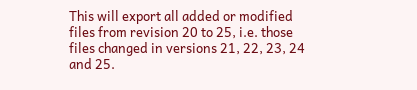This will export all added or modified files from revision 20 to 25, i.e. those files changed in versions 21, 22, 23, 24 and 25.